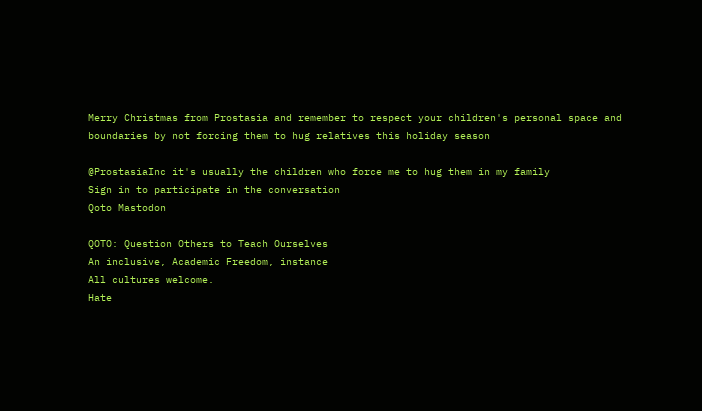Merry Christmas from Prostasia and remember to respect your children's personal space and boundaries by not forcing them to hug relatives this holiday season

@ProstasiaInc it's usually the children who force me to hug them in my family
Sign in to participate in the conversation
Qoto Mastodon

QOTO: Question Others to Teach Ourselves
An inclusive, Academic Freedom, instance
All cultures welcome.
Hate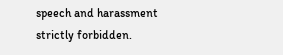speech and harassment strictly forbidden.